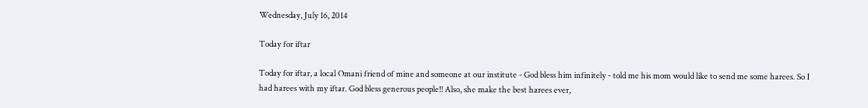Wednesday, July 16, 2014

Today for iftar

Today for iftar, a local Omani friend of mine and someone at our institute - God bless him infinitely - told me his mom would like to send me some harees. So I had harees with my iftar. God bless generous people!! Also, she make the best harees ever,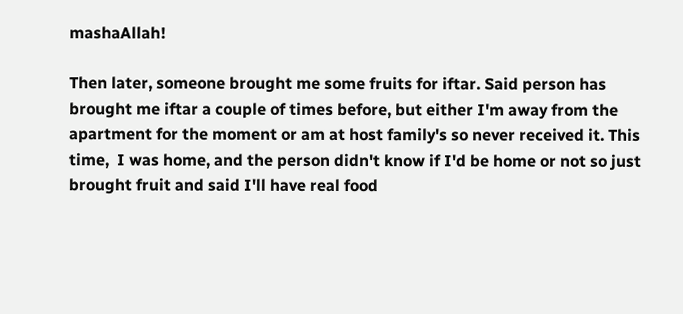mashaAllah!

Then later, someone brought me some fruits for iftar. Said person has brought me iftar a couple of times before, but either I'm away from the apartment for the moment or am at host family's so never received it. This time,  I was home, and the person didn't know if I'd be home or not so just brought fruit and said I'll have real food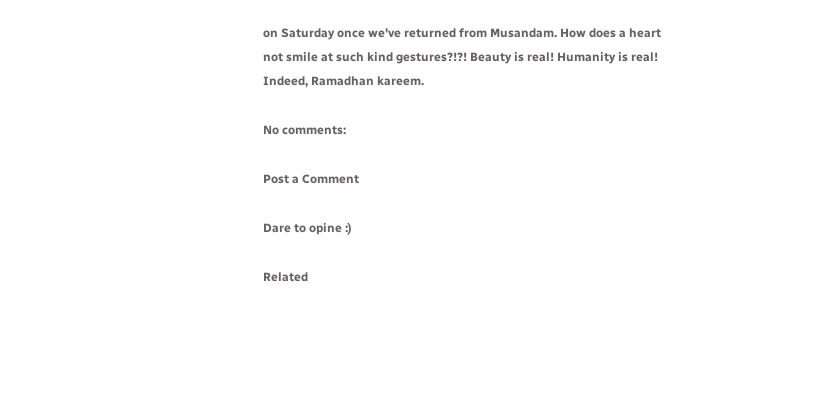on Saturday once we've returned from Musandam. How does a heart not smile at such kind gestures?!?! Beauty is real! Humanity is real! Indeed, Ramadhan kareem.

No comments:

Post a Comment

Dare to opine :)

Related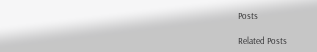Posts

Related Posts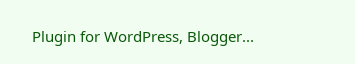Plugin for WordPress, Blogger...